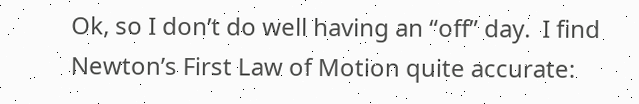Ok, so I don’t do well having an “off” day.  I find Newton’s First Law of Motion quite accurate: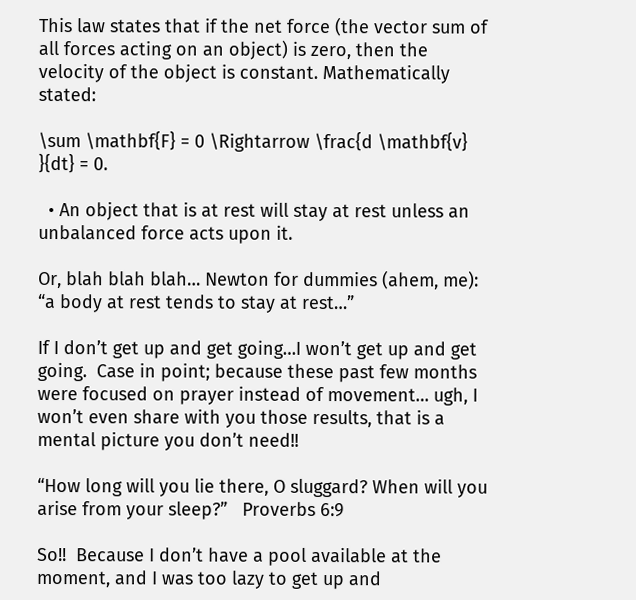This law states that if the net force (the vector sum of all forces acting on an object) is zero, then the velocity of the object is constant. Mathematically stated:

\sum \mathbf{F} = 0 \Rightarrow \frac{d \mathbf{v} }{dt} = 0.

  • An object that is at rest will stay at rest unless an unbalanced force acts upon it.

Or, blah blah blah… Newton for dummies (ahem, me):  “a body at rest tends to stay at rest…”

If I don’t get up and get going…I won’t get up and get going.  Case in point; because these past few months were focused on prayer instead of movement… ugh, I won’t even share with you those results, that is a mental picture you don’t need!!

“How long will you lie there, O sluggard? When will you arise from your sleep?”   Proverbs 6:9

So!!  Because I don’t have a pool available at the moment, and I was too lazy to get up and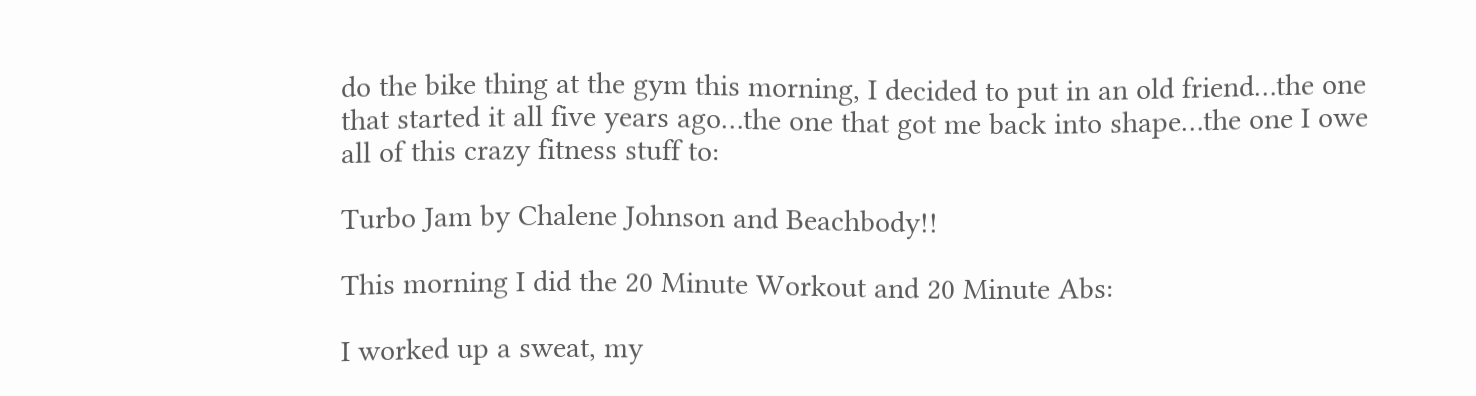do the bike thing at the gym this morning, I decided to put in an old friend…the one that started it all five years ago…the one that got me back into shape…the one I owe all of this crazy fitness stuff to:

Turbo Jam by Chalene Johnson and Beachbody!!

This morning I did the 20 Minute Workout and 20 Minute Abs:

I worked up a sweat, my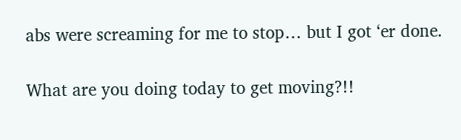abs were screaming for me to stop… but I got ‘er done.

What are you doing today to get moving?!!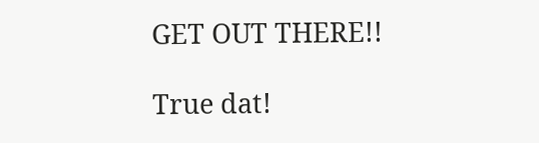GET OUT THERE!!

True dat!